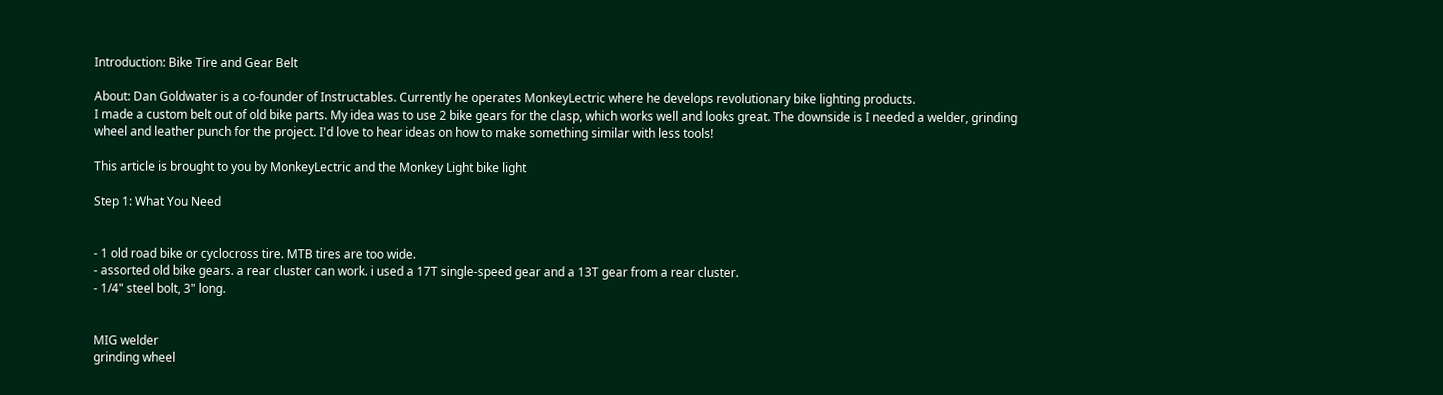Introduction: Bike Tire and Gear Belt

About: Dan Goldwater is a co-founder of Instructables. Currently he operates MonkeyLectric where he develops revolutionary bike lighting products.
I made a custom belt out of old bike parts. My idea was to use 2 bike gears for the clasp, which works well and looks great. The downside is I needed a welder, grinding wheel and leather punch for the project. I'd love to hear ideas on how to make something similar with less tools!

This article is brought to you by MonkeyLectric and the Monkey Light bike light

Step 1: What You Need


- 1 old road bike or cyclocross tire. MTB tires are too wide.
- assorted old bike gears. a rear cluster can work. i used a 17T single-speed gear and a 13T gear from a rear cluster.
- 1/4" steel bolt, 3" long.


MIG welder
grinding wheel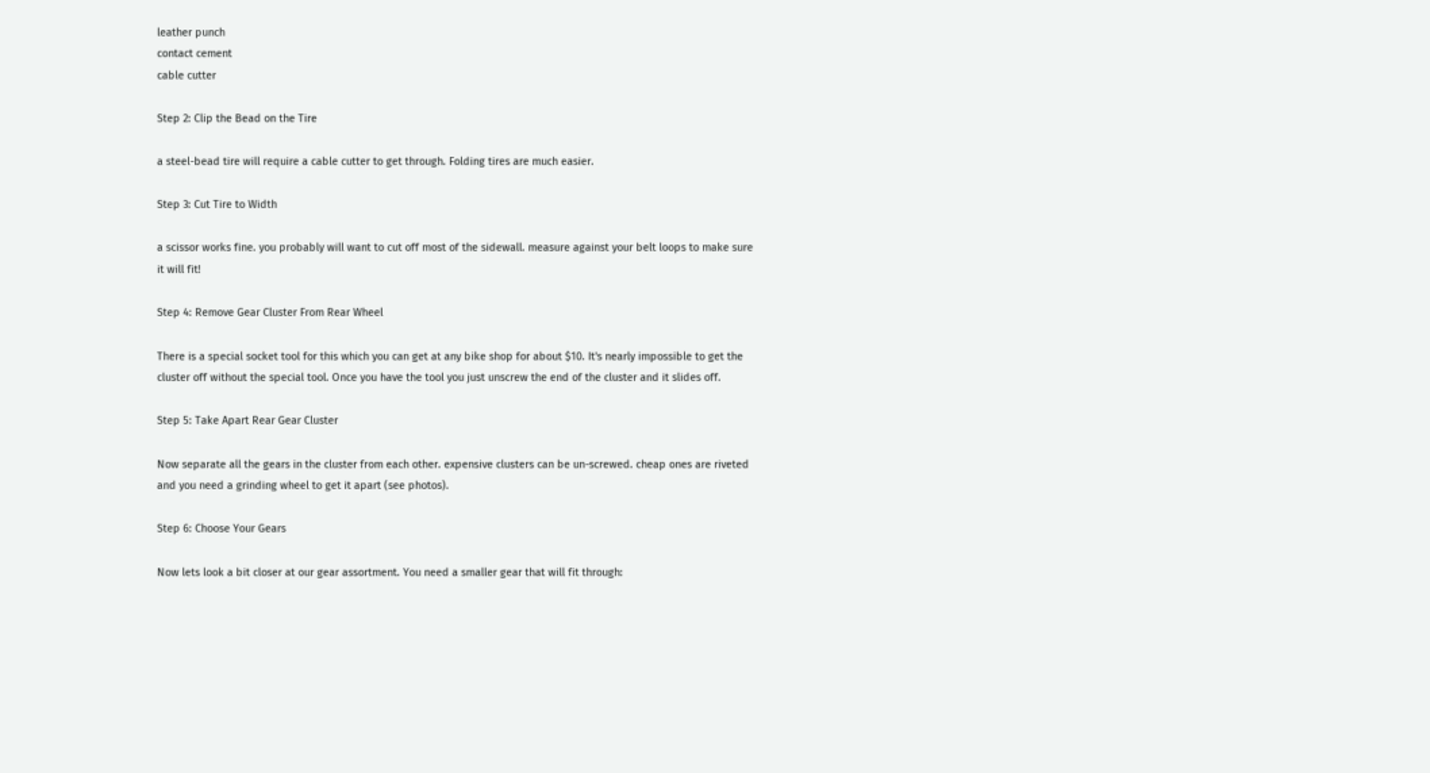leather punch
contact cement
cable cutter

Step 2: Clip the Bead on the Tire

a steel-bead tire will require a cable cutter to get through. Folding tires are much easier.

Step 3: Cut Tire to Width

a scissor works fine. you probably will want to cut off most of the sidewall. measure against your belt loops to make sure it will fit!

Step 4: Remove Gear Cluster From Rear Wheel

There is a special socket tool for this which you can get at any bike shop for about $10. It's nearly impossible to get the cluster off without the special tool. Once you have the tool you just unscrew the end of the cluster and it slides off.

Step 5: Take Apart Rear Gear Cluster

Now separate all the gears in the cluster from each other. expensive clusters can be un-screwed. cheap ones are riveted and you need a grinding wheel to get it apart (see photos).

Step 6: Choose Your Gears

Now lets look a bit closer at our gear assortment. You need a smaller gear that will fit through: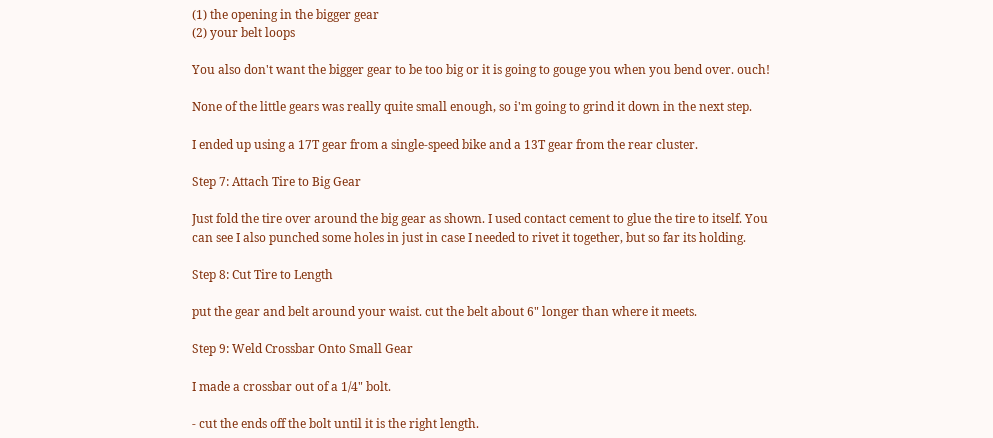(1) the opening in the bigger gear
(2) your belt loops

You also don't want the bigger gear to be too big or it is going to gouge you when you bend over. ouch!

None of the little gears was really quite small enough, so i'm going to grind it down in the next step.

I ended up using a 17T gear from a single-speed bike and a 13T gear from the rear cluster.

Step 7: Attach Tire to Big Gear

Just fold the tire over around the big gear as shown. I used contact cement to glue the tire to itself. You can see I also punched some holes in just in case I needed to rivet it together, but so far its holding.

Step 8: Cut Tire to Length

put the gear and belt around your waist. cut the belt about 6" longer than where it meets.

Step 9: Weld Crossbar Onto Small Gear

I made a crossbar out of a 1/4" bolt.

- cut the ends off the bolt until it is the right length.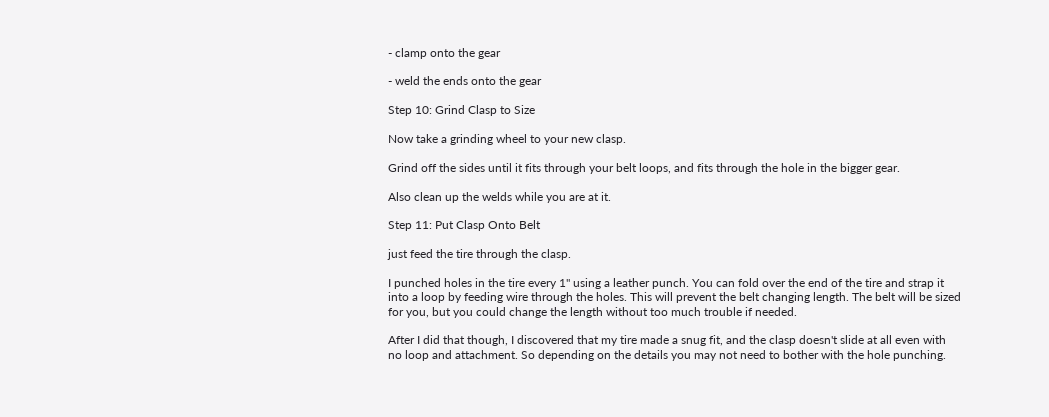- clamp onto the gear

- weld the ends onto the gear

Step 10: Grind Clasp to Size

Now take a grinding wheel to your new clasp.

Grind off the sides until it fits through your belt loops, and fits through the hole in the bigger gear.

Also clean up the welds while you are at it.

Step 11: Put Clasp Onto Belt

just feed the tire through the clasp.

I punched holes in the tire every 1" using a leather punch. You can fold over the end of the tire and strap it into a loop by feeding wire through the holes. This will prevent the belt changing length. The belt will be sized for you, but you could change the length without too much trouble if needed.

After I did that though, I discovered that my tire made a snug fit, and the clasp doesn't slide at all even with no loop and attachment. So depending on the details you may not need to bother with the hole punching.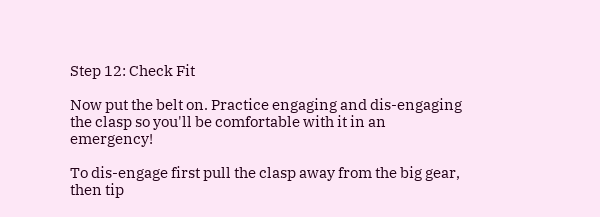Step 12: Check Fit

Now put the belt on. Practice engaging and dis-engaging the clasp so you'll be comfortable with it in an emergency!

To dis-engage first pull the clasp away from the big gear, then tip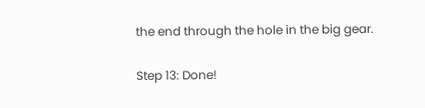the end through the hole in the big gear.

Step 13: Done!